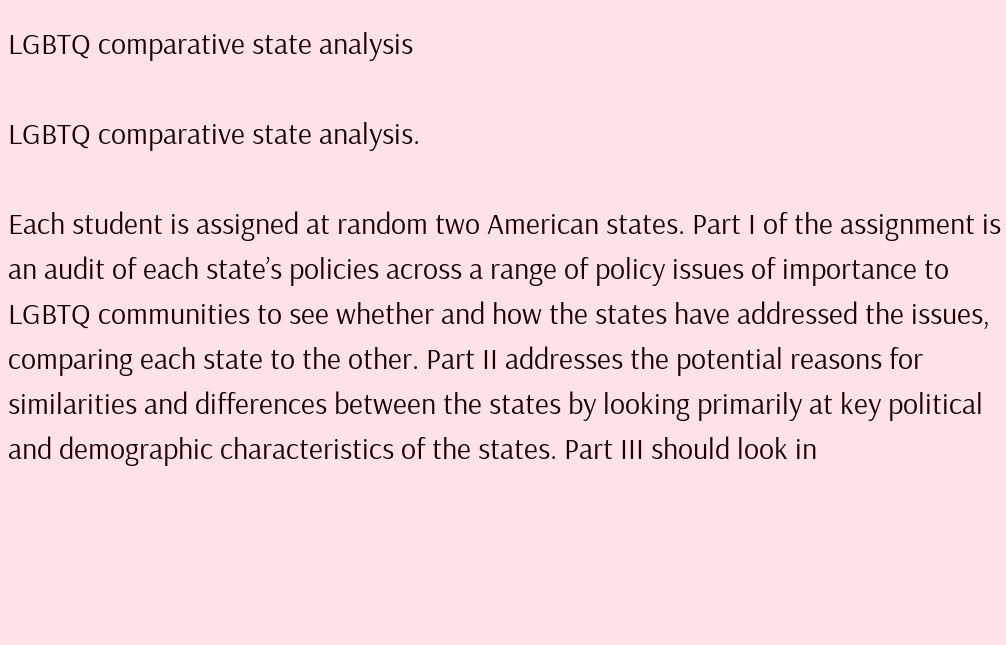LGBTQ comparative state analysis

LGBTQ comparative state analysis.

Each student is assigned at random two American states. Part I of the assignment is an audit of each state’s policies across a range of policy issues of importance to LGBTQ communities to see whether and how the states have addressed the issues, comparing each state to the other. Part II addresses the potential reasons for similarities and differences between the states by looking primarily at key political and demographic characteristics of the states. Part III should look in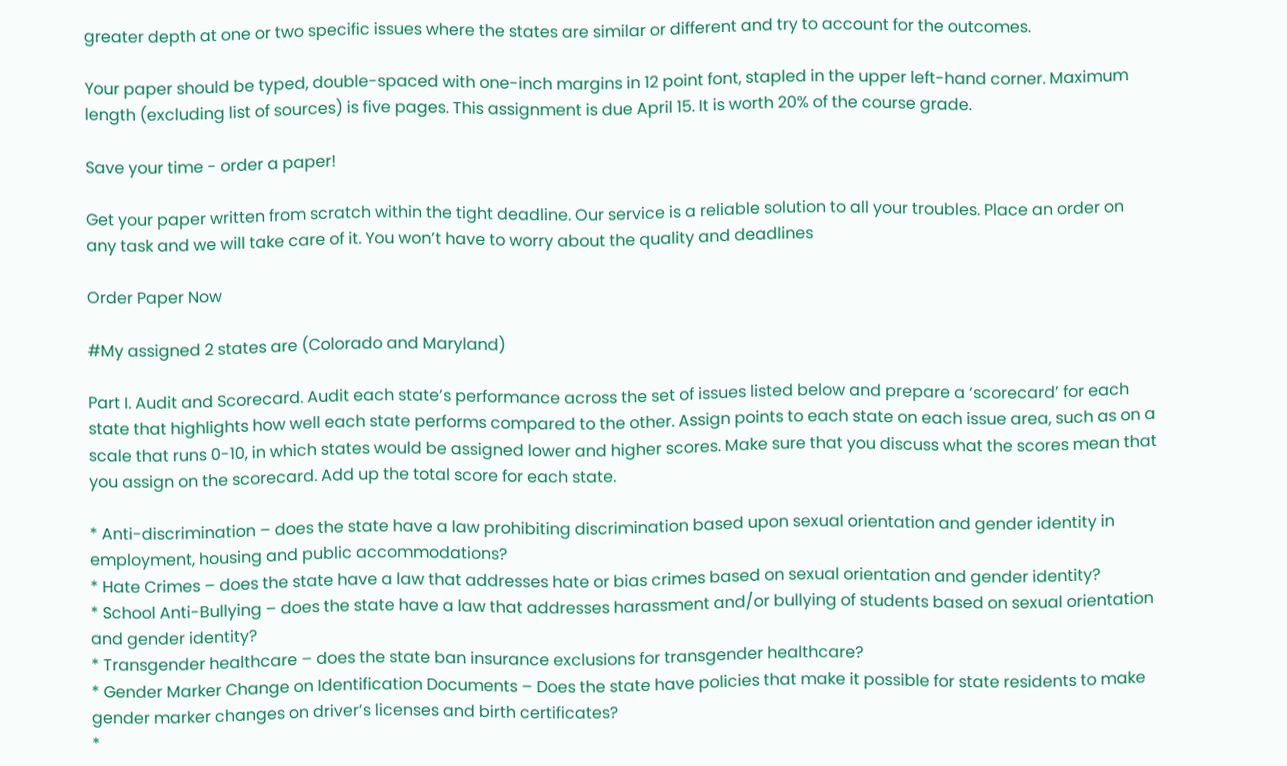greater depth at one or two specific issues where the states are similar or different and try to account for the outcomes.

Your paper should be typed, double-spaced with one-inch margins in 12 point font, stapled in the upper left-hand corner. Maximum length (excluding list of sources) is five pages. This assignment is due April 15. It is worth 20% of the course grade.

Save your time - order a paper!

Get your paper written from scratch within the tight deadline. Our service is a reliable solution to all your troubles. Place an order on any task and we will take care of it. You won’t have to worry about the quality and deadlines

Order Paper Now

#My assigned 2 states are (Colorado and Maryland)

Part I. Audit and Scorecard. Audit each state’s performance across the set of issues listed below and prepare a ‘scorecard’ for each state that highlights how well each state performs compared to the other. Assign points to each state on each issue area, such as on a scale that runs 0-10, in which states would be assigned lower and higher scores. Make sure that you discuss what the scores mean that you assign on the scorecard. Add up the total score for each state.

* Anti-discrimination – does the state have a law prohibiting discrimination based upon sexual orientation and gender identity in employment, housing and public accommodations?
* Hate Crimes – does the state have a law that addresses hate or bias crimes based on sexual orientation and gender identity?
* School Anti-Bullying – does the state have a law that addresses harassment and/or bullying of students based on sexual orientation and gender identity?
* Transgender healthcare – does the state ban insurance exclusions for transgender healthcare?
* Gender Marker Change on Identification Documents – Does the state have policies that make it possible for state residents to make gender marker changes on driver’s licenses and birth certificates?
*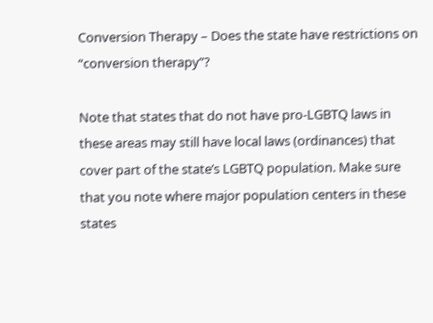Conversion Therapy – Does the state have restrictions on “conversion therapy”?

Note that states that do not have pro-LGBTQ laws in these areas may still have local laws (ordinances) that cover part of the state’s LGBTQ population. Make sure that you note where major population centers in these states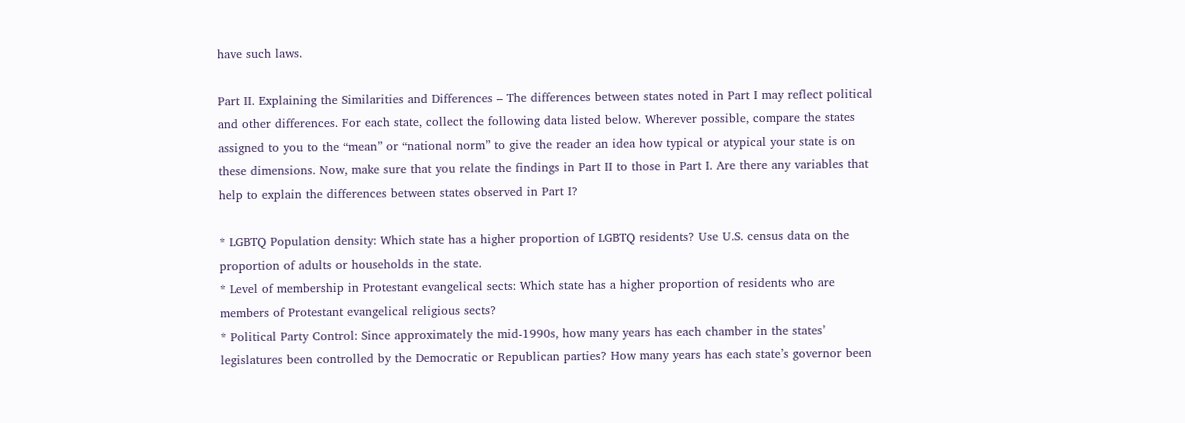have such laws.

Part II. Explaining the Similarities and Differences – The differences between states noted in Part I may reflect political and other differences. For each state, collect the following data listed below. Wherever possible, compare the states assigned to you to the “mean” or “national norm” to give the reader an idea how typical or atypical your state is on these dimensions. Now, make sure that you relate the findings in Part II to those in Part I. Are there any variables that help to explain the differences between states observed in Part I?

* LGBTQ Population density: Which state has a higher proportion of LGBTQ residents? Use U.S. census data on the proportion of adults or households in the state.
* Level of membership in Protestant evangelical sects: Which state has a higher proportion of residents who are members of Protestant evangelical religious sects?
* Political Party Control: Since approximately the mid-1990s, how many years has each chamber in the states’ legislatures been controlled by the Democratic or Republican parties? How many years has each state’s governor been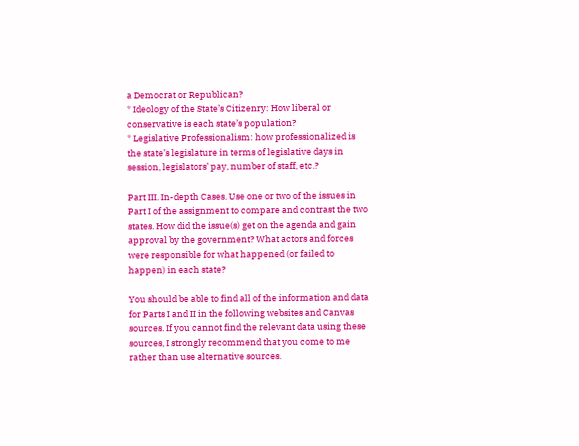a Democrat or Republican?
* Ideology of the State’s Citizenry: How liberal or conservative is each state’s population?
* Legislative Professionalism: how professionalized is the state’s legislature in terms of legislative days in session, legislators’ pay, number of staff, etc.?

Part III. In-depth Cases. Use one or two of the issues in Part I of the assignment to compare and contrast the two states. How did the issue(s) get on the agenda and gain approval by the government? What actors and forces were responsible for what happened (or failed to happen) in each state?

You should be able to find all of the information and data for Parts I and II in the following websites and Canvas sources. If you cannot find the relevant data using these sources, I strongly recommend that you come to me rather than use alternative sources.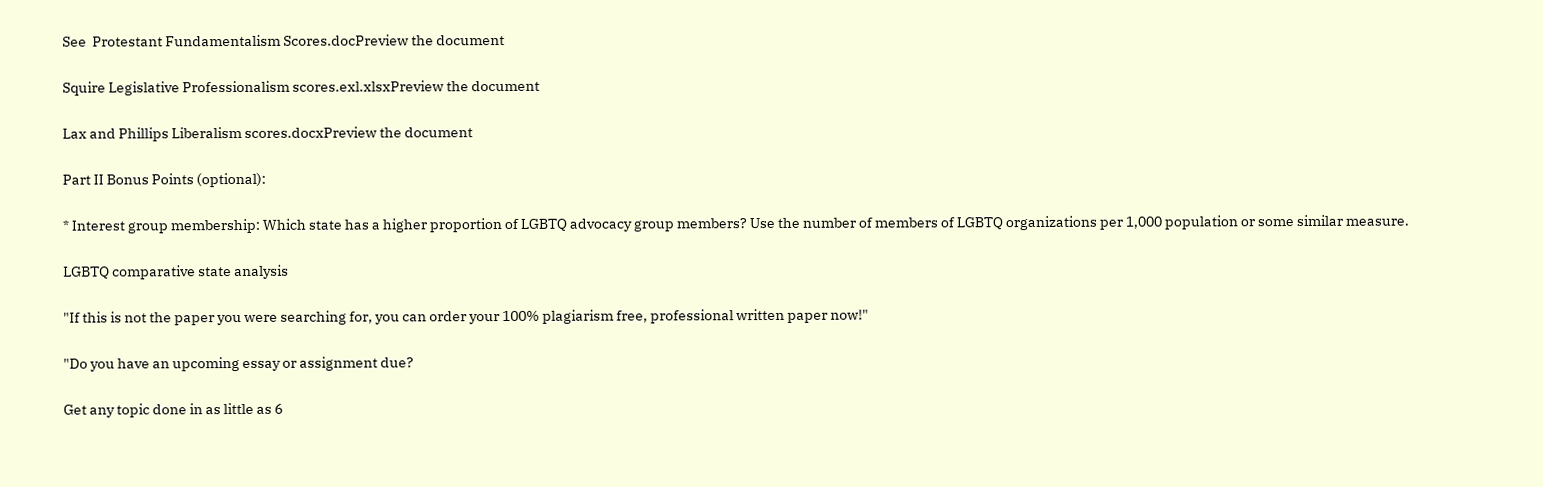See  Protestant Fundamentalism Scores.docPreview the document

Squire Legislative Professionalism scores.exl.xlsxPreview the document

Lax and Phillips Liberalism scores.docxPreview the document

Part II Bonus Points (optional):

* Interest group membership: Which state has a higher proportion of LGBTQ advocacy group members? Use the number of members of LGBTQ organizations per 1,000 population or some similar measure.

LGBTQ comparative state analysis

"If this is not the paper you were searching for, you can order your 100% plagiarism free, professional written paper now!"

"Do you have an upcoming essay or assignment due?

Get any topic done in as little as 6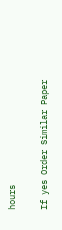hours

If yes Order Similar Paper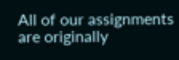All of our assignments are originally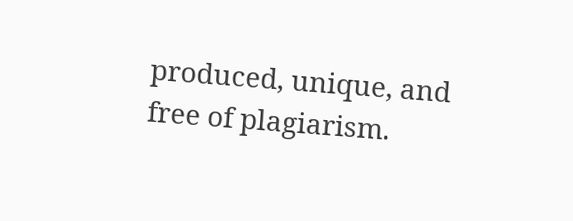produced, unique, and free of plagiarism.